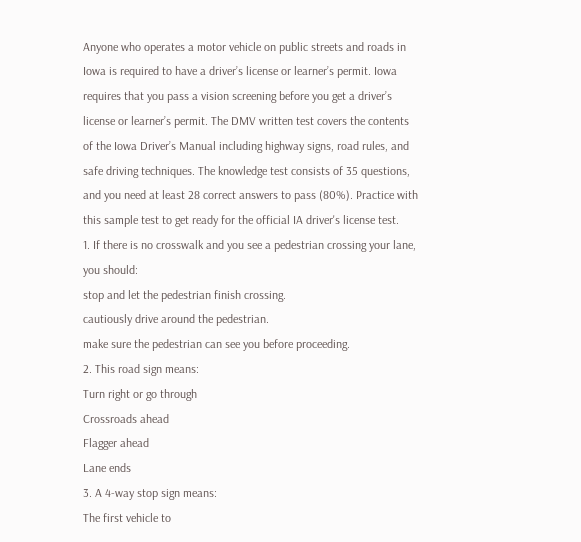Anyone who operates a motor vehicle on public streets and roads in Iowa is required to have a driver’s license or learner’s permit. Iowa requires that you pass a vision screening before you get a driver’s license or learner’s permit. The DMV written test covers the contents of the Iowa Driver’s Manual including highway signs, road rules, and safe driving techniques. The knowledge test consists of 35 questions, and you need at least 28 correct answers to pass (80%). Practice with this sample test to get ready for the official IA driver's license test.
1. If there is no crosswalk and you see a pedestrian crossing your lane, you should:
stop and let the pedestrian finish crossing.
cautiously drive around the pedestrian.
make sure the pedestrian can see you before proceeding.
2. This road sign means:
Turn right or go through
Crossroads ahead
Flagger ahead
Lane ends
3. A 4-way stop sign means:
The first vehicle to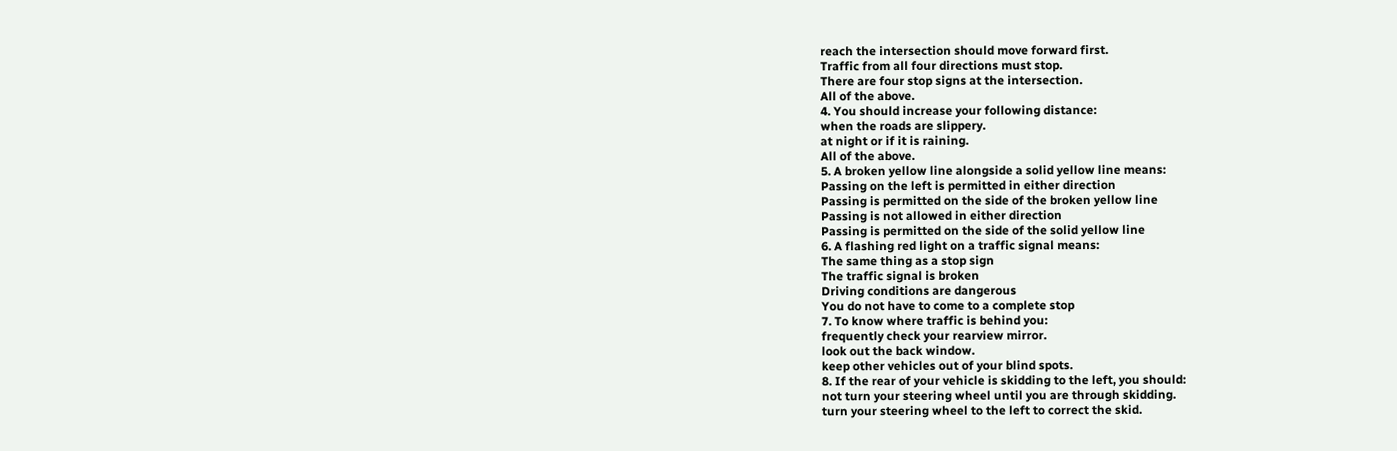reach the intersection should move forward first.
Traffic from all four directions must stop.
There are four stop signs at the intersection.
All of the above.
4. You should increase your following distance:
when the roads are slippery.
at night or if it is raining.
All of the above.
5. A broken yellow line alongside a solid yellow line means:
Passing on the left is permitted in either direction
Passing is permitted on the side of the broken yellow line
Passing is not allowed in either direction
Passing is permitted on the side of the solid yellow line
6. A flashing red light on a traffic signal means:
The same thing as a stop sign
The traffic signal is broken
Driving conditions are dangerous
You do not have to come to a complete stop
7. To know where traffic is behind you:
frequently check your rearview mirror.
look out the back window.
keep other vehicles out of your blind spots.
8. If the rear of your vehicle is skidding to the left, you should:
not turn your steering wheel until you are through skidding.
turn your steering wheel to the left to correct the skid.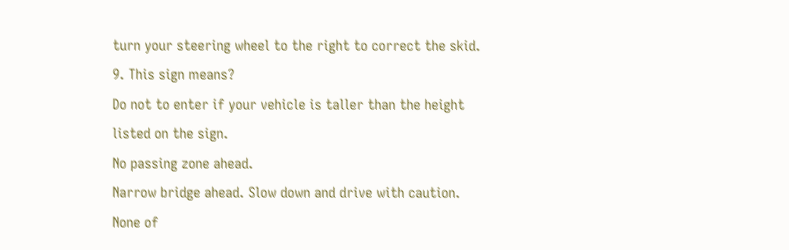turn your steering wheel to the right to correct the skid.
9. This sign means?
Do not to enter if your vehicle is taller than the height listed on the sign.
No passing zone ahead.
Narrow bridge ahead. Slow down and drive with caution.
None of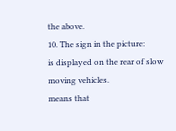the above.
10. The sign in the picture:
is displayed on the rear of slow moving vehicles.
means that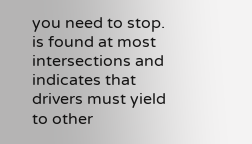you need to stop.
is found at most intersections and indicates that drivers must yield to other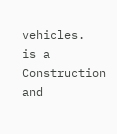vehicles.
is a Construction and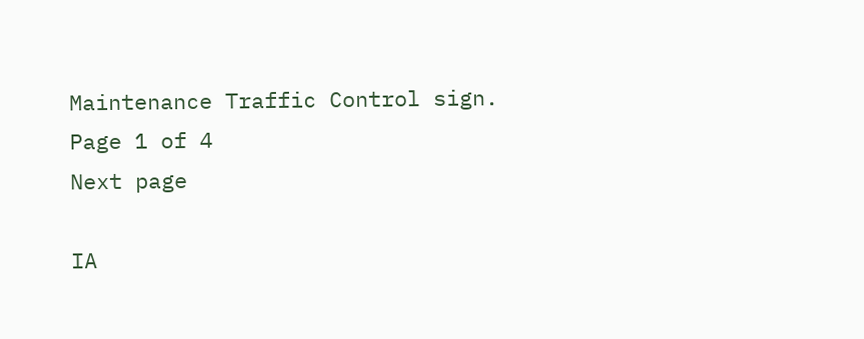Maintenance Traffic Control sign.
Page 1 of 4
Next page

IA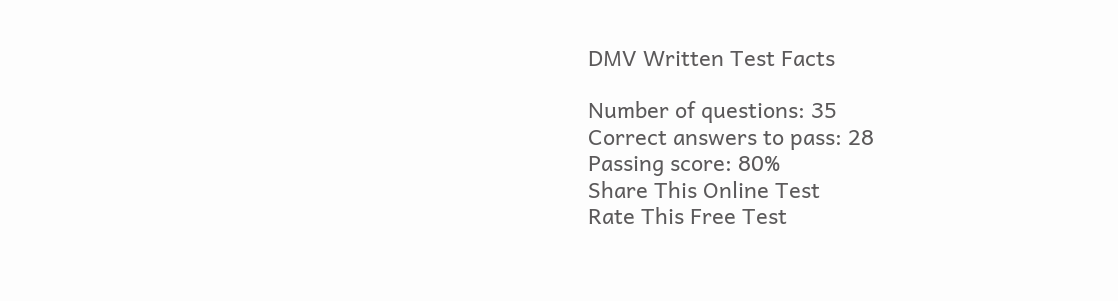DMV Written Test Facts

Number of questions: 35
Correct answers to pass: 28
Passing score: 80%
Share This Online Test
Rate This Free Test